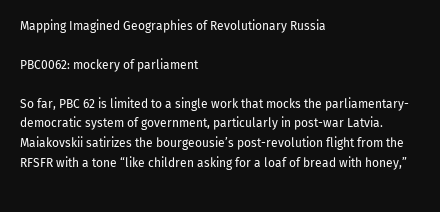Mapping Imagined Geographies of Revolutionary Russia

PBC0062: mockery of parliament

So far, PBC 62 is limited to a single work that mocks the parliamentary-democratic system of government, particularly in post-war Latvia. Maiakovskii satirizes the bourgeousie’s post-revolution flight from the RFSFR with a tone “like children asking for a loaf of bread with honey,”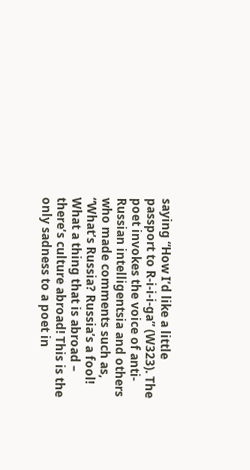saying “How I’d like a little passport to R-i-i-i-ga” (W323). The poet invokes the voice of anti-Russian intelligentsia and others who made comments such as, “What’s Russia? Russia’s a fool! What a thing that is abroad – there’s culture abroad! This is the only sadness to a poet in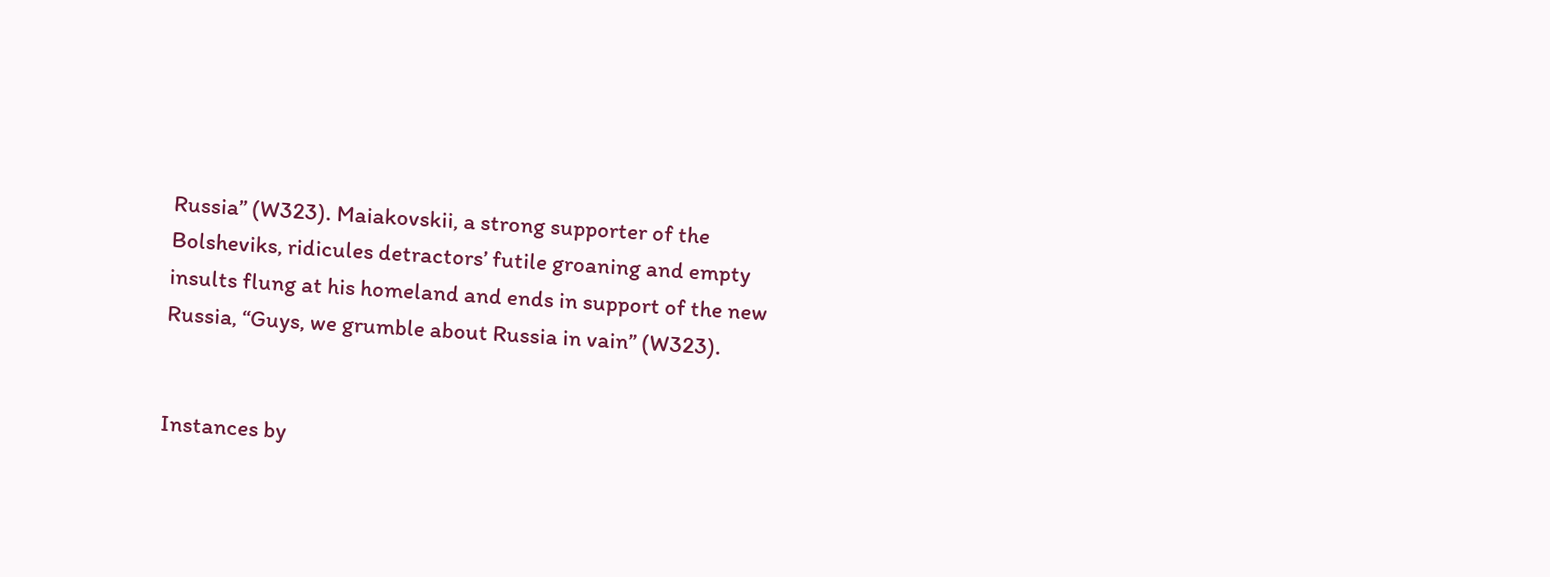Russia” (W323). Maiakovskii, a strong supporter of the Bolsheviks, ridicules detractors’ futile groaning and empty insults flung at his homeland and ends in support of the new Russia, “Guys, we grumble about Russia in vain” (W323).


Instances by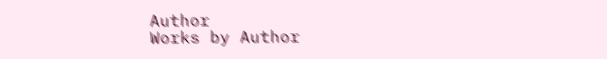Author
Works by Author